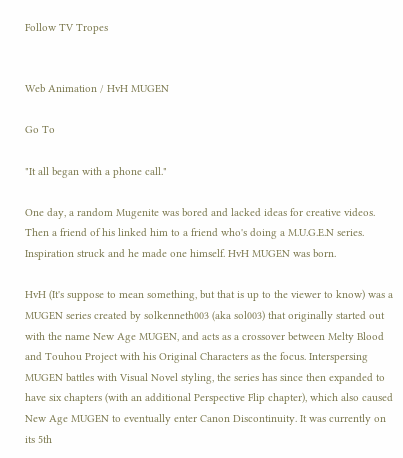Follow TV Tropes


Web Animation / HvH MUGEN

Go To

"It all began with a phone call."

One day, a random Mugenite was bored and lacked ideas for creative videos. Then a friend of his linked him to a friend who's doing a M.U.G.E.N series. Inspiration struck and he made one himself. HvH MUGEN was born.

HvH (It's suppose to mean something, but that is up to the viewer to know) was a MUGEN series created by solkenneth003 (aka sol003) that originally started out with the name New Age MUGEN, and acts as a crossover between Melty Blood and Touhou Project with his Original Characters as the focus. Interspersing MUGEN battles with Visual Novel styling, the series has since then expanded to have six chapters (with an additional Perspective Flip chapter), which also caused New Age MUGEN to eventually enter Canon Discontinuity. It was currently on its 5th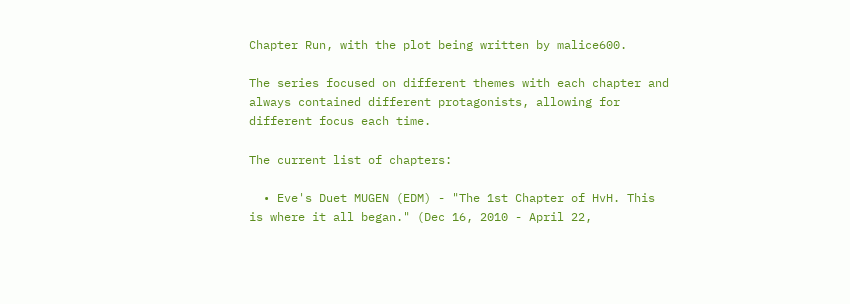Chapter Run, with the plot being written by malice600.

The series focused on different themes with each chapter and always contained different protagonists, allowing for different focus each time.

The current list of chapters:

  • Eve's Duet MUGEN (EDM) - "The 1st Chapter of HvH. This is where it all began." (Dec 16, 2010 - April 22,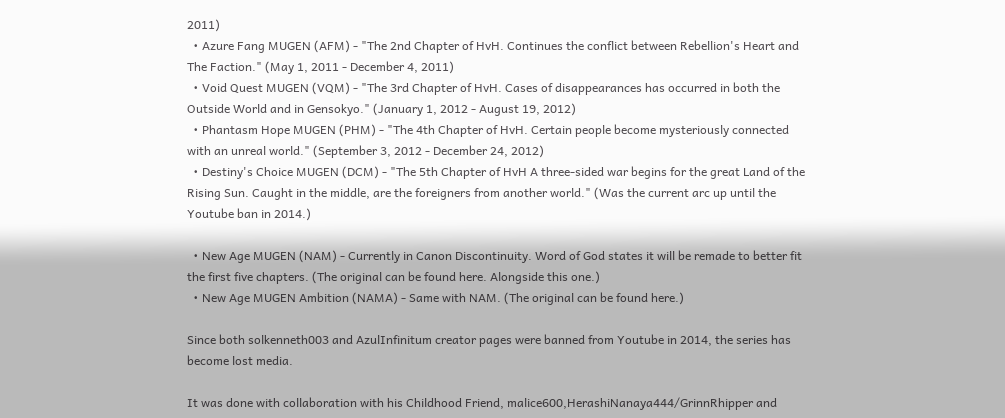2011)
  • Azure Fang MUGEN (AFM) - "The 2nd Chapter of HvH. Continues the conflict between Rebellion's Heart and The Faction." (May 1, 2011 - December 4, 2011)
  • Void Quest MUGEN (VQM) - "The 3rd Chapter of HvH. Cases of disappearances has occurred in both the Outside World and in Gensokyo." (January 1, 2012 - August 19, 2012)
  • Phantasm Hope MUGEN (PHM) - "The 4th Chapter of HvH. Certain people become mysteriously connected with an unreal world." (September 3, 2012 - December 24, 2012)
  • Destiny's Choice MUGEN (DCM) - "The 5th Chapter of HvH A three-sided war begins for the great Land of the Rising Sun. Caught in the middle, are the foreigners from another world." (Was the current arc up until the Youtube ban in 2014.)

  • New Age MUGEN (NAM) - Currently in Canon Discontinuity. Word of God states it will be remade to better fit the first five chapters. (The original can be found here. Alongside this one.)
  • New Age MUGEN Ambition (NAMA) - Same with NAM. (The original can be found here.)

Since both solkenneth003 and AzulInfinitum creator pages were banned from Youtube in 2014, the series has become lost media.

It was done with collaboration with his Childhood Friend, malice600,HerashiNanaya444/GrinnRhipper and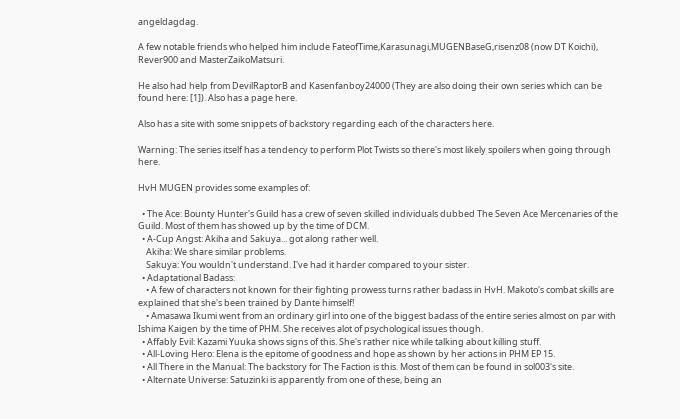angeldagdag.

A few notable friends who helped him include FateofTime,Karasunagi,MUGENBaseG,risenz08 (now DT Koichi), Rever900 and MasterZaikoMatsuri.

He also had help from DevilRaptorB and Kasenfanboy24000 (They are also doing their own series which can be found here: [1]). Also has a page here.

Also has a site with some snippets of backstory regarding each of the characters here.

Warning: The series itself has a tendency to perform Plot Twists so there's most likely spoilers when going through here.

HvH MUGEN provides some examples of:

  • The Ace: Bounty Hunter's Guild has a crew of seven skilled individuals dubbed The Seven Ace Mercenaries of the Guild. Most of them has showed up by the time of DCM.
  • A-Cup Angst: Akiha and Sakuya... got along rather well.
    Akiha: We share similar problems.
    Sakuya: You wouldn't understand. I've had it harder compared to your sister.
  • Adaptational Badass:
    • A few of characters not known for their fighting prowess turns rather badass in HvH. Makoto's combat skills are explained that she's been trained by Dante himself!
    • Amasawa Ikumi went from an ordinary girl into one of the biggest badass of the entire series almost on par with Ishima Kaigen by the time of PHM. She receives alot of psychological issues though.
  • Affably Evil: Kazami Yuuka shows signs of this. She's rather nice while talking about killing stuff.
  • All-Loving Hero: Elena is the epitome of goodness and hope as shown by her actions in PHM EP 15.
  • All There in the Manual: The backstory for The Faction is this. Most of them can be found in sol003's site.
  • Alternate Universe: Satuzinki is apparently from one of these, being an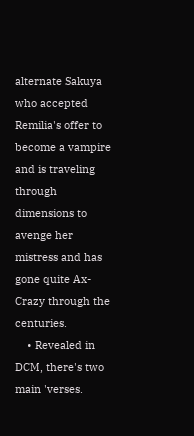alternate Sakuya who accepted Remilia's offer to become a vampire and is traveling through dimensions to avenge her mistress and has gone quite Ax-Crazy through the centuries.
    • Revealed in DCM, there's two main 'verses.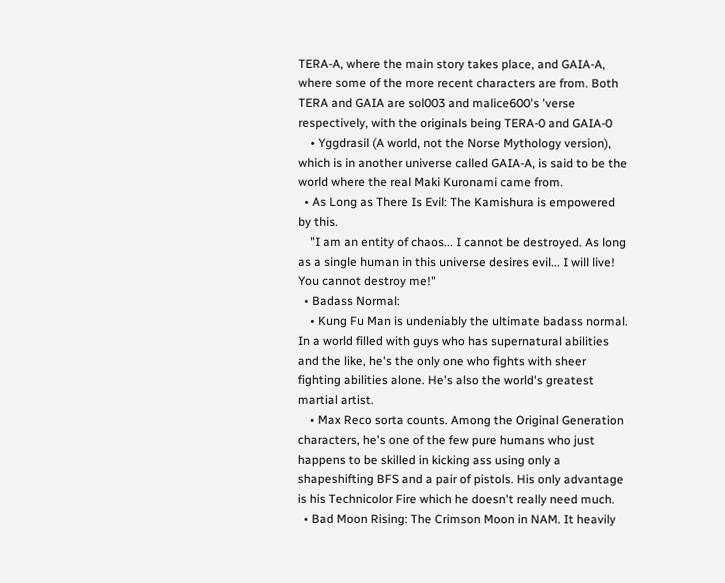TERA-A, where the main story takes place, and GAIA-A, where some of the more recent characters are from. Both TERA and GAIA are sol003 and malice600's 'verse respectively, with the originals being TERA-0 and GAIA-0
    • Yggdrasil (A world, not the Norse Mythology version), which is in another universe called GAIA-A, is said to be the world where the real Maki Kuronami came from.
  • As Long as There Is Evil: The Kamishura is empowered by this.
    "I am an entity of chaos... I cannot be destroyed. As long as a single human in this universe desires evil... I will live! You cannot destroy me!"
  • Badass Normal:
    • Kung Fu Man is undeniably the ultimate badass normal. In a world filled with guys who has supernatural abilities and the like, he's the only one who fights with sheer fighting abilities alone. He's also the world's greatest martial artist.
    • Max Reco sorta counts. Among the Original Generation characters, he's one of the few pure humans who just happens to be skilled in kicking ass using only a shapeshifting BFS and a pair of pistols. His only advantage is his Technicolor Fire which he doesn't really need much.
  • Bad Moon Rising: The Crimson Moon in NAM. It heavily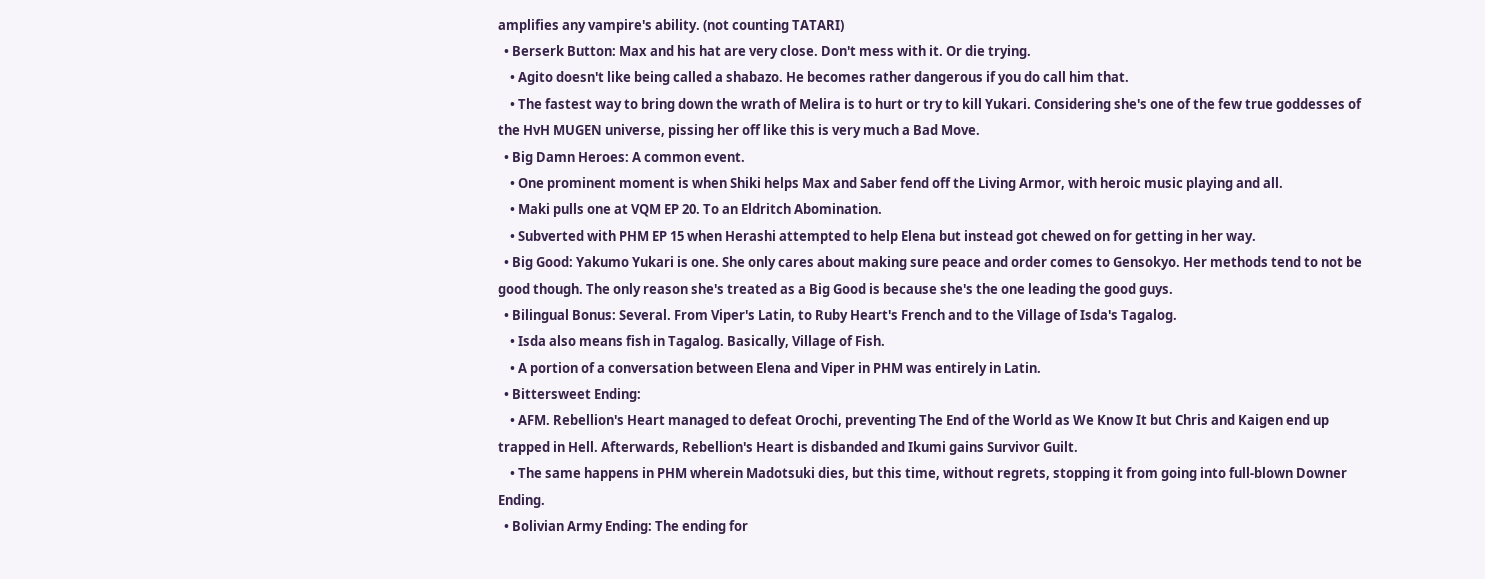amplifies any vampire's ability. (not counting TATARI)
  • Berserk Button: Max and his hat are very close. Don't mess with it. Or die trying.
    • Agito doesn't like being called a shabazo. He becomes rather dangerous if you do call him that.
    • The fastest way to bring down the wrath of Melira is to hurt or try to kill Yukari. Considering she's one of the few true goddesses of the HvH MUGEN universe, pissing her off like this is very much a Bad Move.
  • Big Damn Heroes: A common event.
    • One prominent moment is when Shiki helps Max and Saber fend off the Living Armor, with heroic music playing and all.
    • Maki pulls one at VQM EP 20. To an Eldritch Abomination.
    • Subverted with PHM EP 15 when Herashi attempted to help Elena but instead got chewed on for getting in her way.
  • Big Good: Yakumo Yukari is one. She only cares about making sure peace and order comes to Gensokyo. Her methods tend to not be good though. The only reason she's treated as a Big Good is because she's the one leading the good guys.
  • Bilingual Bonus: Several. From Viper's Latin, to Ruby Heart's French and to the Village of Isda's Tagalog.
    • Isda also means fish in Tagalog. Basically, Village of Fish.
    • A portion of a conversation between Elena and Viper in PHM was entirely in Latin.
  • Bittersweet Ending:
    • AFM. Rebellion's Heart managed to defeat Orochi, preventing The End of the World as We Know It but Chris and Kaigen end up trapped in Hell. Afterwards, Rebellion's Heart is disbanded and Ikumi gains Survivor Guilt.
    • The same happens in PHM wherein Madotsuki dies, but this time, without regrets, stopping it from going into full-blown Downer Ending.
  • Bolivian Army Ending: The ending for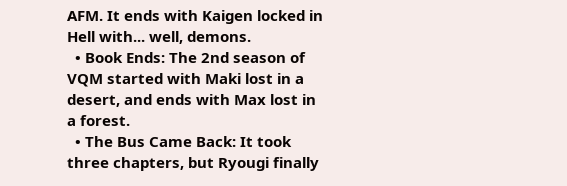AFM. It ends with Kaigen locked in Hell with... well, demons.
  • Book Ends: The 2nd season of VQM started with Maki lost in a desert, and ends with Max lost in a forest.
  • The Bus Came Back: It took three chapters, but Ryougi finally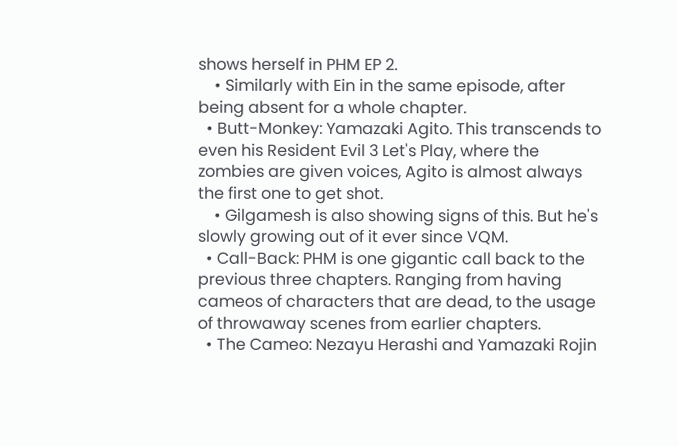shows herself in PHM EP 2.
    • Similarly with Ein in the same episode, after being absent for a whole chapter.
  • Butt-Monkey: Yamazaki Agito. This transcends to even his Resident Evil 3 Let's Play, where the zombies are given voices, Agito is almost always the first one to get shot.
    • Gilgamesh is also showing signs of this. But he's slowly growing out of it ever since VQM.
  • Call-Back: PHM is one gigantic call back to the previous three chapters. Ranging from having cameos of characters that are dead, to the usage of throwaway scenes from earlier chapters.
  • The Cameo: Nezayu Herashi and Yamazaki Rojin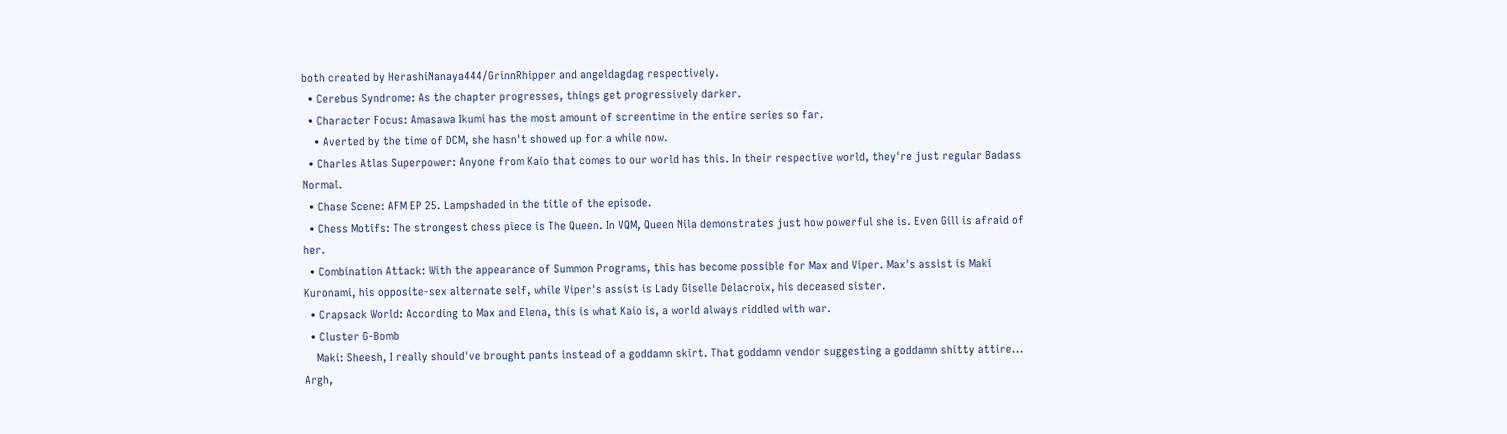both created by HerashiNanaya444/GrinnRhipper and angeldagdag respectively.
  • Cerebus Syndrome: As the chapter progresses, things get progressively darker.
  • Character Focus: Amasawa Ikumi has the most amount of screentime in the entire series so far.
    • Averted by the time of DCM, she hasn't showed up for a while now.
  • Charles Atlas Superpower: Anyone from Kaio that comes to our world has this. In their respective world, they're just regular Badass Normal.
  • Chase Scene: AFM EP 25. Lampshaded in the title of the episode.
  • Chess Motifs: The strongest chess piece is The Queen. In VQM, Queen Nila demonstrates just how powerful she is. Even Gill is afraid of her.
  • Combination Attack: With the appearance of Summon Programs, this has become possible for Max and Viper. Max's assist is Maki Kuronami, his opposite-sex alternate self, while Viper's assist is Lady Giselle Delacroix, his deceased sister.
  • Crapsack World: According to Max and Elena, this is what Kaio is, a world always riddled with war.
  • Cluster G-Bomb
    Maki: Sheesh, I really should've brought pants instead of a goddamn skirt. That goddamn vendor suggesting a goddamn shitty attire... Argh,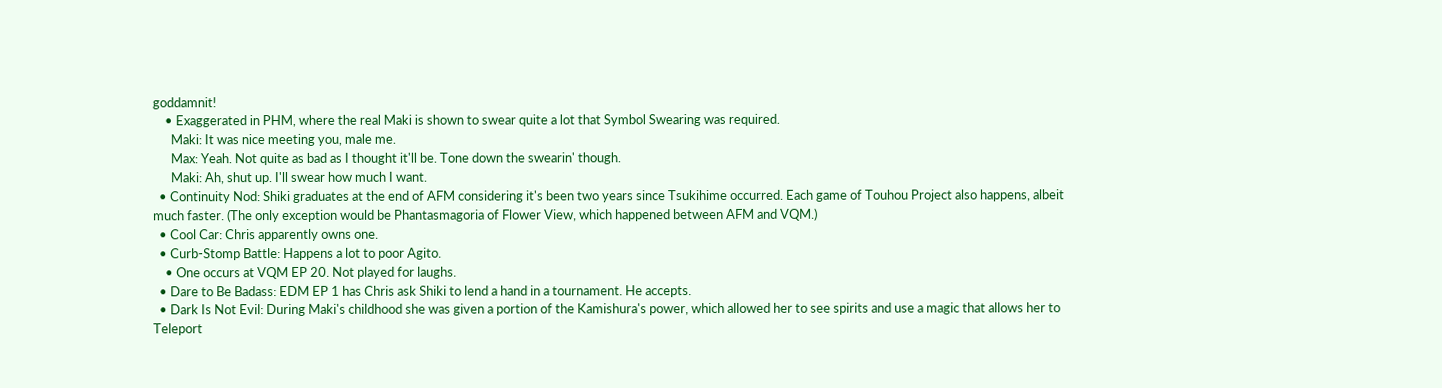goddamnit!
    • Exaggerated in PHM, where the real Maki is shown to swear quite a lot that Symbol Swearing was required.
      Maki: It was nice meeting you, male me.
      Max: Yeah. Not quite as bad as I thought it'll be. Tone down the swearin' though.
      Maki: Ah, shut up. I'll swear how much I want.
  • Continuity Nod: Shiki graduates at the end of AFM considering it's been two years since Tsukihime occurred. Each game of Touhou Project also happens, albeit much faster. (The only exception would be Phantasmagoria of Flower View, which happened between AFM and VQM.)
  • Cool Car: Chris apparently owns one.
  • Curb-Stomp Battle: Happens a lot to poor Agito.
    • One occurs at VQM EP 20. Not played for laughs.
  • Dare to Be Badass: EDM EP 1 has Chris ask Shiki to lend a hand in a tournament. He accepts.
  • Dark Is Not Evil: During Maki's childhood she was given a portion of the Kamishura's power, which allowed her to see spirits and use a magic that allows her to Teleport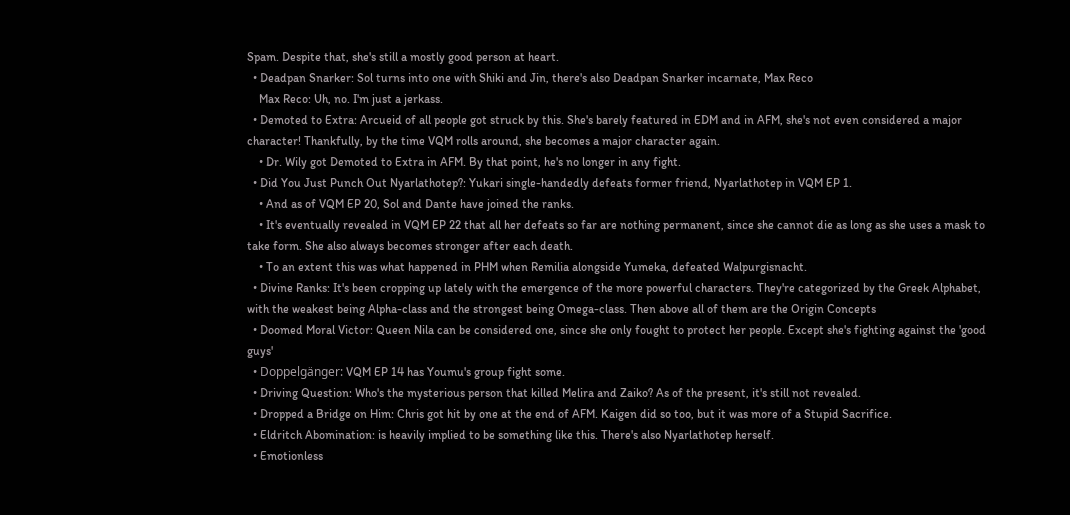Spam. Despite that, she's still a mostly good person at heart.
  • Deadpan Snarker: Sol turns into one with Shiki and Jin, there's also Deadpan Snarker incarnate, Max Reco
    Max Reco: Uh, no. I'm just a jerkass.
  • Demoted to Extra: Arcueid of all people got struck by this. She's barely featured in EDM and in AFM, she's not even considered a major character! Thankfully, by the time VQM rolls around, she becomes a major character again.
    • Dr. Wily got Demoted to Extra in AFM. By that point, he's no longer in any fight.
  • Did You Just Punch Out Nyarlathotep?: Yukari single-handedly defeats former friend, Nyarlathotep in VQM EP 1.
    • And as of VQM EP 20, Sol and Dante have joined the ranks.
    • It's eventually revealed in VQM EP 22 that all her defeats so far are nothing permanent, since she cannot die as long as she uses a mask to take form. She also always becomes stronger after each death.
    • To an extent this was what happened in PHM when Remilia alongside Yumeka, defeated Walpurgisnacht.
  • Divine Ranks: It's been cropping up lately with the emergence of the more powerful characters. They're categorized by the Greek Alphabet, with the weakest being Alpha-class and the strongest being Omega-class. Then above all of them are the Origin Concepts
  • Doomed Moral Victor: Queen Nila can be considered one, since she only fought to protect her people. Except she's fighting against the 'good guys'
  • Doppelgänger: VQM EP 14 has Youmu's group fight some.
  • Driving Question: Who's the mysterious person that killed Melira and Zaiko? As of the present, it's still not revealed.
  • Dropped a Bridge on Him: Chris got hit by one at the end of AFM. Kaigen did so too, but it was more of a Stupid Sacrifice.
  • Eldritch Abomination: is heavily implied to be something like this. There's also Nyarlathotep herself.
  • Emotionless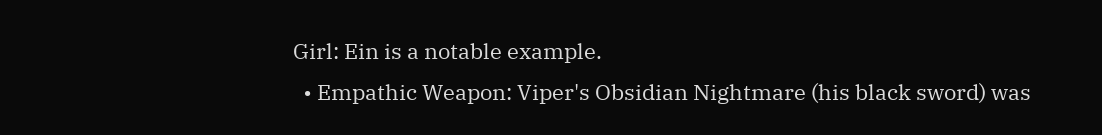Girl: Ein is a notable example.
  • Empathic Weapon: Viper's Obsidian Nightmare (his black sword) was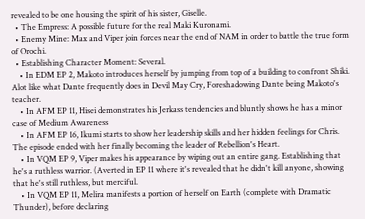revealed to be one housing the spirit of his sister, Giselle.
  • The Empress: A possible future for the real Maki Kuronami.
  • Enemy Mine: Max and Viper join forces near the end of NAM in order to battle the true form of Orochi.
  • Establishing Character Moment: Several.
    • In EDM EP 2, Makoto introduces herself by jumping from top of a building to confront Shiki. Alot like what Dante frequently does in Devil May Cry, Foreshadowing Dante being Makoto's teacher.
    • In AFM EP 11, Hisei demonstrates his Jerkass tendencies and bluntly shows he has a minor case of Medium Awareness
    • In AFM EP 16, Ikumi starts to show her leadership skills and her hidden feelings for Chris. The episode ended with her finally becoming the leader of Rebellion's Heart.
    • In VQM EP 9, Viper makes his appearance by wiping out an entire gang. Establishing that he's a ruthless warrior. (Averted in EP 11 where it's revealed that he didn't kill anyone, showing that he's still ruthless, but merciful.
    • In VQM EP 11, Melira manifests a portion of herself on Earth (complete with Dramatic Thunder), before declaring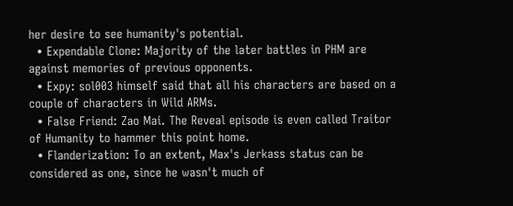her desire to see humanity's potential.
  • Expendable Clone: Majority of the later battles in PHM are against memories of previous opponents.
  • Expy: sol003 himself said that all his characters are based on a couple of characters in Wild ARMs.
  • False Friend: Zao Mai. The Reveal episode is even called Traitor of Humanity to hammer this point home.
  • Flanderization: To an extent, Max's Jerkass status can be considered as one, since he wasn't much of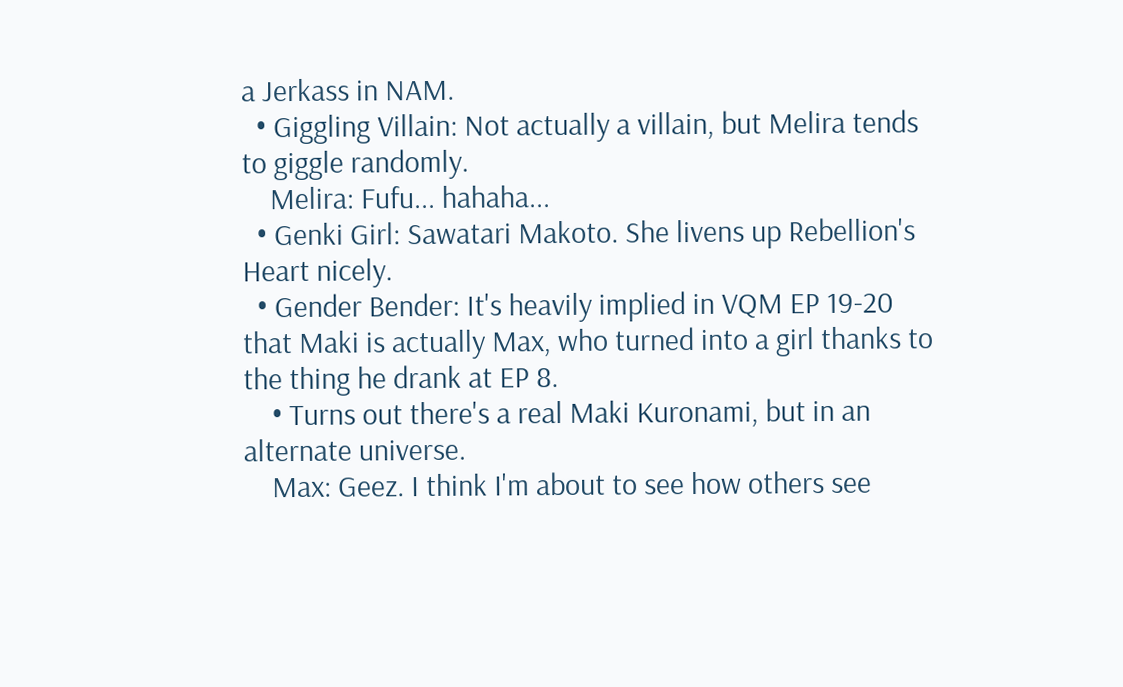a Jerkass in NAM.
  • Giggling Villain: Not actually a villain, but Melira tends to giggle randomly.
    Melira: Fufu... hahaha...
  • Genki Girl: Sawatari Makoto. She livens up Rebellion's Heart nicely.
  • Gender Bender: It's heavily implied in VQM EP 19-20 that Maki is actually Max, who turned into a girl thanks to the thing he drank at EP 8.
    • Turns out there's a real Maki Kuronami, but in an alternate universe.
    Max: Geez. I think I'm about to see how others see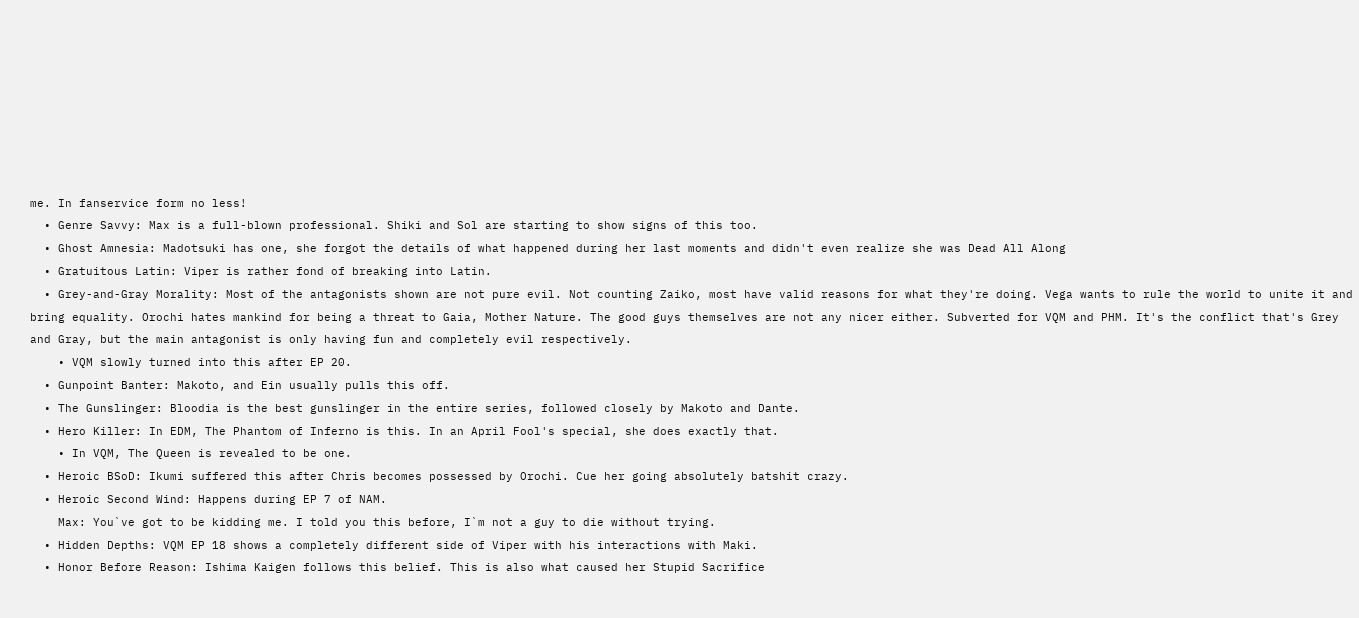me. In fanservice form no less!
  • Genre Savvy: Max is a full-blown professional. Shiki and Sol are starting to show signs of this too.
  • Ghost Amnesia: Madotsuki has one, she forgot the details of what happened during her last moments and didn't even realize she was Dead All Along
  • Gratuitous Latin: Viper is rather fond of breaking into Latin.
  • Grey-and-Gray Morality: Most of the antagonists shown are not pure evil. Not counting Zaiko, most have valid reasons for what they're doing. Vega wants to rule the world to unite it and bring equality. Orochi hates mankind for being a threat to Gaia, Mother Nature. The good guys themselves are not any nicer either. Subverted for VQM and PHM. It's the conflict that's Grey and Gray, but the main antagonist is only having fun and completely evil respectively.
    • VQM slowly turned into this after EP 20.
  • Gunpoint Banter: Makoto, and Ein usually pulls this off.
  • The Gunslinger: Bloodia is the best gunslinger in the entire series, followed closely by Makoto and Dante.
  • Hero Killer: In EDM, The Phantom of Inferno is this. In an April Fool's special, she does exactly that.
    • In VQM, The Queen is revealed to be one.
  • Heroic BSoD: Ikumi suffered this after Chris becomes possessed by Orochi. Cue her going absolutely batshit crazy.
  • Heroic Second Wind: Happens during EP 7 of NAM.
    Max: You`ve got to be kidding me. I told you this before, I`m not a guy to die without trying.
  • Hidden Depths: VQM EP 18 shows a completely different side of Viper with his interactions with Maki.
  • Honor Before Reason: Ishima Kaigen follows this belief. This is also what caused her Stupid Sacrifice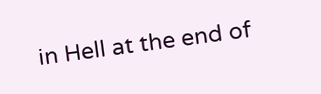in Hell at the end of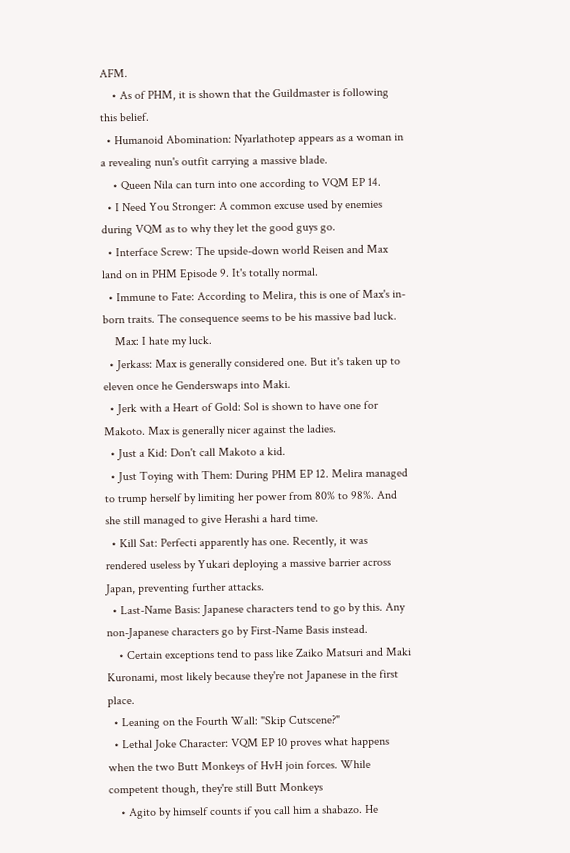AFM.
    • As of PHM, it is shown that the Guildmaster is following this belief.
  • Humanoid Abomination: Nyarlathotep appears as a woman in a revealing nun's outfit carrying a massive blade.
    • Queen Nila can turn into one according to VQM EP 14.
  • I Need You Stronger: A common excuse used by enemies during VQM as to why they let the good guys go.
  • Interface Screw: The upside-down world Reisen and Max land on in PHM Episode 9. It's totally normal.
  • Immune to Fate: According to Melira, this is one of Max's in-born traits. The consequence seems to be his massive bad luck.
    Max: I hate my luck.
  • Jerkass: Max is generally considered one. But it's taken up to eleven once he Genderswaps into Maki.
  • Jerk with a Heart of Gold: Sol is shown to have one for Makoto. Max is generally nicer against the ladies.
  • Just a Kid: Don't call Makoto a kid.
  • Just Toying with Them: During PHM EP 12. Melira managed to trump herself by limiting her power from 80% to 98%. And she still managed to give Herashi a hard time.
  • Kill Sat: Perfecti apparently has one. Recently, it was rendered useless by Yukari deploying a massive barrier across Japan, preventing further attacks.
  • Last-Name Basis: Japanese characters tend to go by this. Any non-Japanese characters go by First-Name Basis instead.
    • Certain exceptions tend to pass like Zaiko Matsuri and Maki Kuronami, most likely because they're not Japanese in the first place.
  • Leaning on the Fourth Wall: "Skip Cutscene?"
  • Lethal Joke Character: VQM EP 10 proves what happens when the two Butt Monkeys of HvH join forces. While competent though, they're still Butt Monkeys
    • Agito by himself counts if you call him a shabazo. He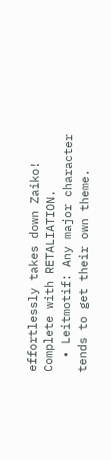effortlessly takes down Zaiko! Complete with RETALIATION.
  • Leitmotif: Any major character tends to get their own theme.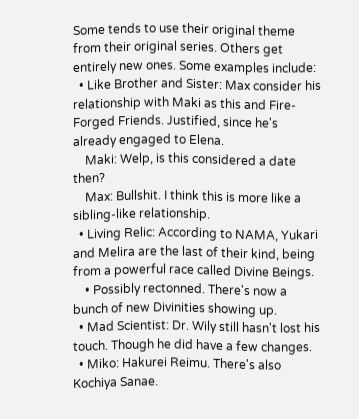Some tends to use their original theme from their original series. Others get entirely new ones. Some examples include:
  • Like Brother and Sister: Max consider his relationship with Maki as this and Fire-Forged Friends. Justified, since he's already engaged to Elena.
    Maki: Welp, is this considered a date then?
    Max: Bullshit. I think this is more like a sibling-like relationship.
  • Living Relic: According to NAMA, Yukari and Melira are the last of their kind, being from a powerful race called Divine Beings.
    • Possibly rectonned. There's now a bunch of new Divinities showing up.
  • Mad Scientist: Dr. Wily still hasn't lost his touch. Though he did have a few changes.
  • Miko: Hakurei Reimu. There's also Kochiya Sanae.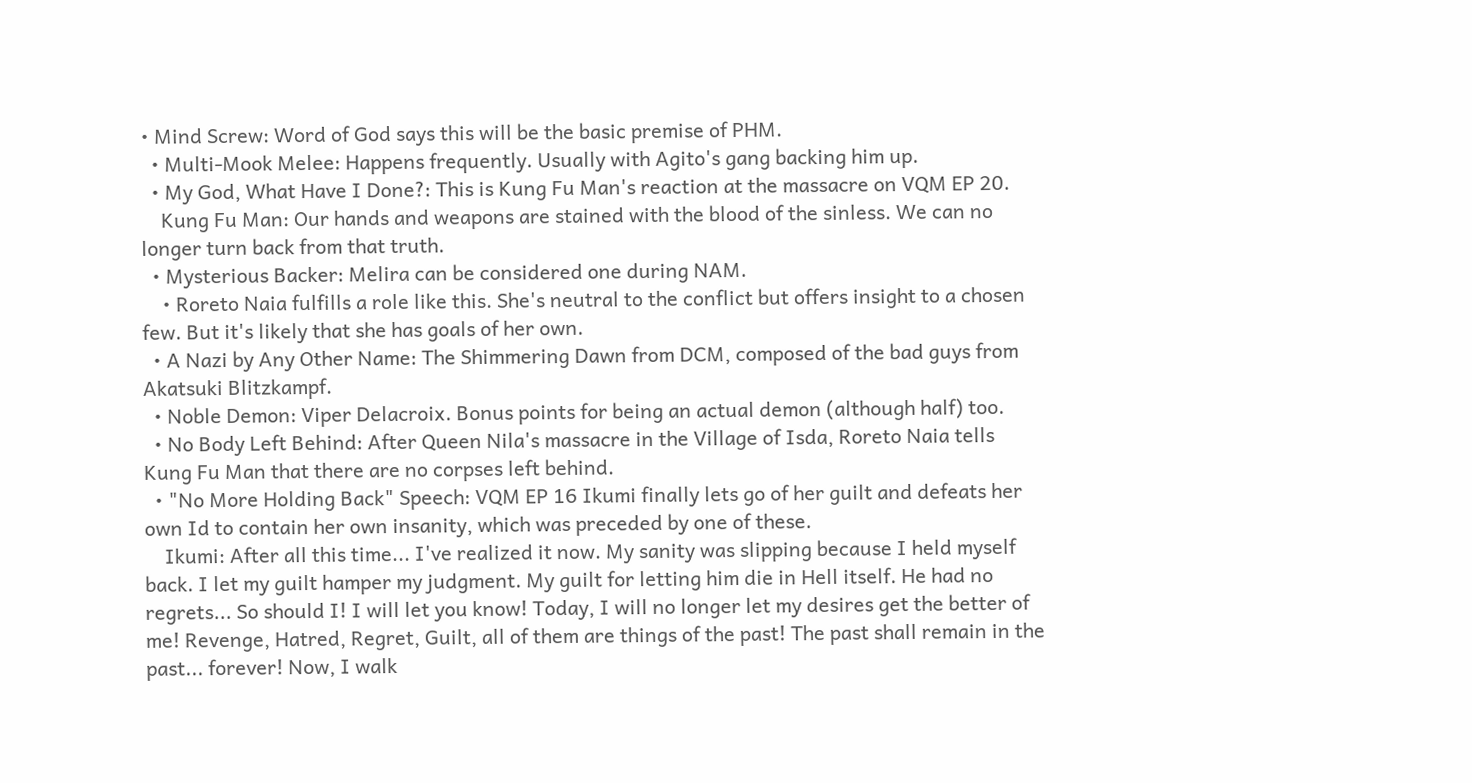• Mind Screw: Word of God says this will be the basic premise of PHM.
  • Multi-Mook Melee: Happens frequently. Usually with Agito's gang backing him up.
  • My God, What Have I Done?: This is Kung Fu Man's reaction at the massacre on VQM EP 20.
    Kung Fu Man: Our hands and weapons are stained with the blood of the sinless. We can no longer turn back from that truth.
  • Mysterious Backer: Melira can be considered one during NAM.
    • Roreto Naia fulfills a role like this. She's neutral to the conflict but offers insight to a chosen few. But it's likely that she has goals of her own.
  • A Nazi by Any Other Name: The Shimmering Dawn from DCM, composed of the bad guys from Akatsuki Blitzkampf.
  • Noble Demon: Viper Delacroix. Bonus points for being an actual demon (although half) too.
  • No Body Left Behind: After Queen Nila's massacre in the Village of Isda, Roreto Naia tells Kung Fu Man that there are no corpses left behind.
  • "No More Holding Back" Speech: VQM EP 16 Ikumi finally lets go of her guilt and defeats her own Id to contain her own insanity, which was preceded by one of these.
    Ikumi: After all this time... I've realized it now. My sanity was slipping because I held myself back. I let my guilt hamper my judgment. My guilt for letting him die in Hell itself. He had no regrets... So should I! I will let you know! Today, I will no longer let my desires get the better of me! Revenge, Hatred, Regret, Guilt, all of them are things of the past! The past shall remain in the past... forever! Now, I walk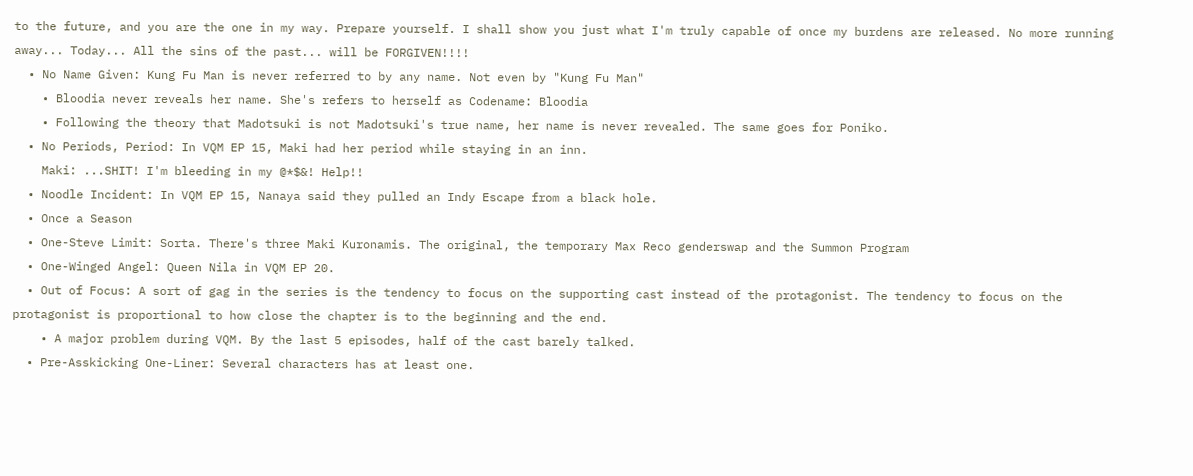to the future, and you are the one in my way. Prepare yourself. I shall show you just what I'm truly capable of once my burdens are released. No more running away... Today... All the sins of the past... will be FORGIVEN!!!!
  • No Name Given: Kung Fu Man is never referred to by any name. Not even by "Kung Fu Man"
    • Bloodia never reveals her name. She's refers to herself as Codename: Bloodia
    • Following the theory that Madotsuki is not Madotsuki's true name, her name is never revealed. The same goes for Poniko.
  • No Periods, Period: In VQM EP 15, Maki had her period while staying in an inn.
    Maki: ...SHIT! I'm bleeding in my @*$&! Help!!
  • Noodle Incident: In VQM EP 15, Nanaya said they pulled an Indy Escape from a black hole.
  • Once a Season
  • One-Steve Limit: Sorta. There's three Maki Kuronamis. The original, the temporary Max Reco genderswap and the Summon Program
  • One-Winged Angel: Queen Nila in VQM EP 20.
  • Out of Focus: A sort of gag in the series is the tendency to focus on the supporting cast instead of the protagonist. The tendency to focus on the protagonist is proportional to how close the chapter is to the beginning and the end.
    • A major problem during VQM. By the last 5 episodes, half of the cast barely talked.
  • Pre-Asskicking One-Liner: Several characters has at least one.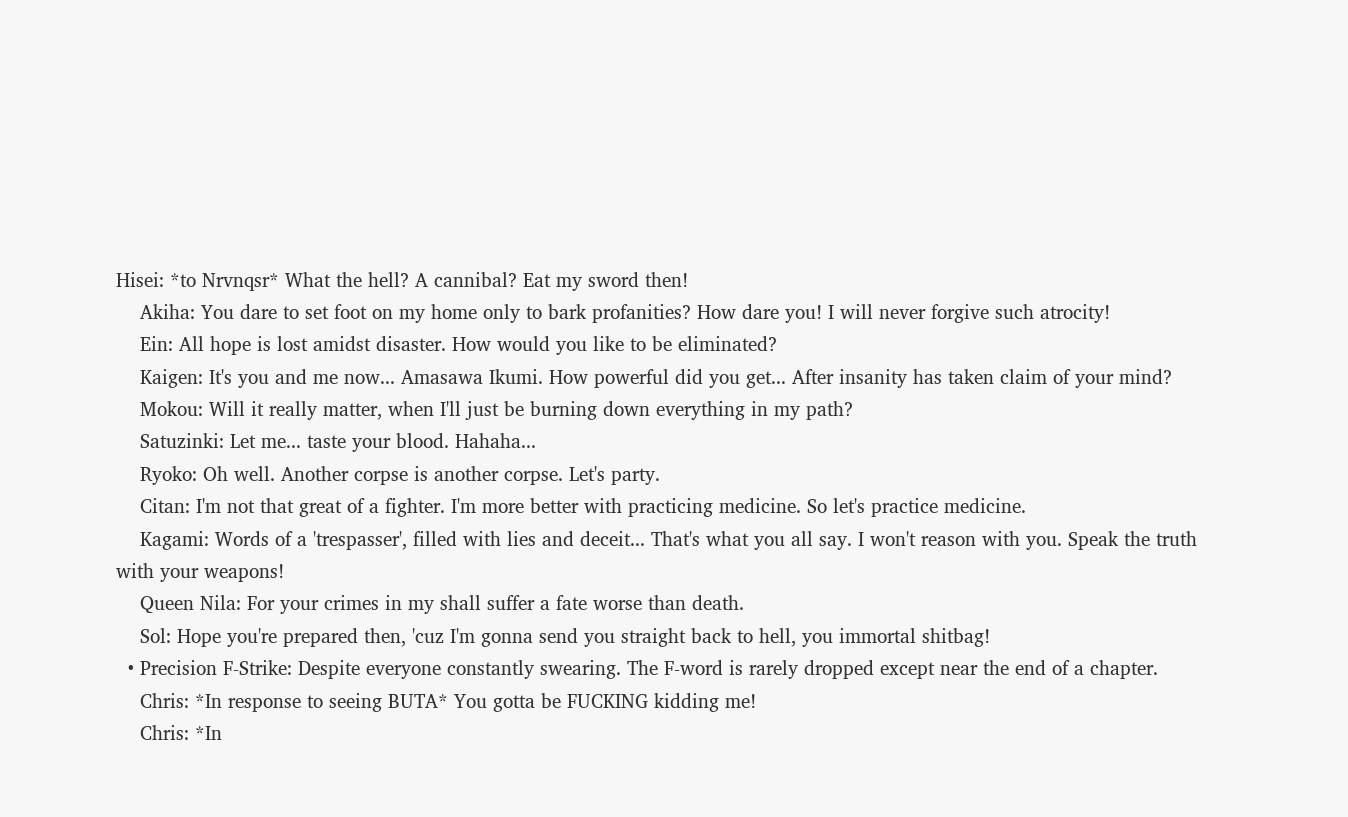Hisei: *to Nrvnqsr* What the hell? A cannibal? Eat my sword then!
    Akiha: You dare to set foot on my home only to bark profanities? How dare you! I will never forgive such atrocity!
    Ein: All hope is lost amidst disaster. How would you like to be eliminated?
    Kaigen: It's you and me now... Amasawa Ikumi. How powerful did you get... After insanity has taken claim of your mind?
    Mokou: Will it really matter, when I'll just be burning down everything in my path?
    Satuzinki: Let me... taste your blood. Hahaha...
    Ryoko: Oh well. Another corpse is another corpse. Let's party.
    Citan: I'm not that great of a fighter. I'm more better with practicing medicine. So let's practice medicine.
    Kagami: Words of a 'trespasser', filled with lies and deceit... That's what you all say. I won't reason with you. Speak the truth with your weapons!
    Queen Nila: For your crimes in my shall suffer a fate worse than death.
    Sol: Hope you're prepared then, 'cuz I'm gonna send you straight back to hell, you immortal shitbag!
  • Precision F-Strike: Despite everyone constantly swearing. The F-word is rarely dropped except near the end of a chapter.
    Chris: *In response to seeing BUTA* You gotta be FUCKING kidding me!
    Chris: *In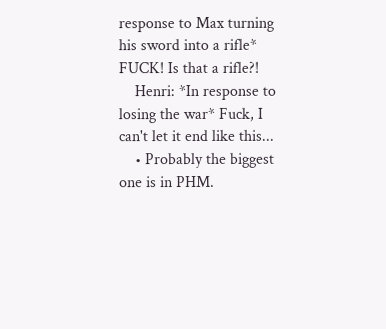response to Max turning his sword into a rifle* FUCK! Is that a rifle?!
    Henri: *In response to losing the war* Fuck, I can't let it end like this...
    • Probably the biggest one is in PHM.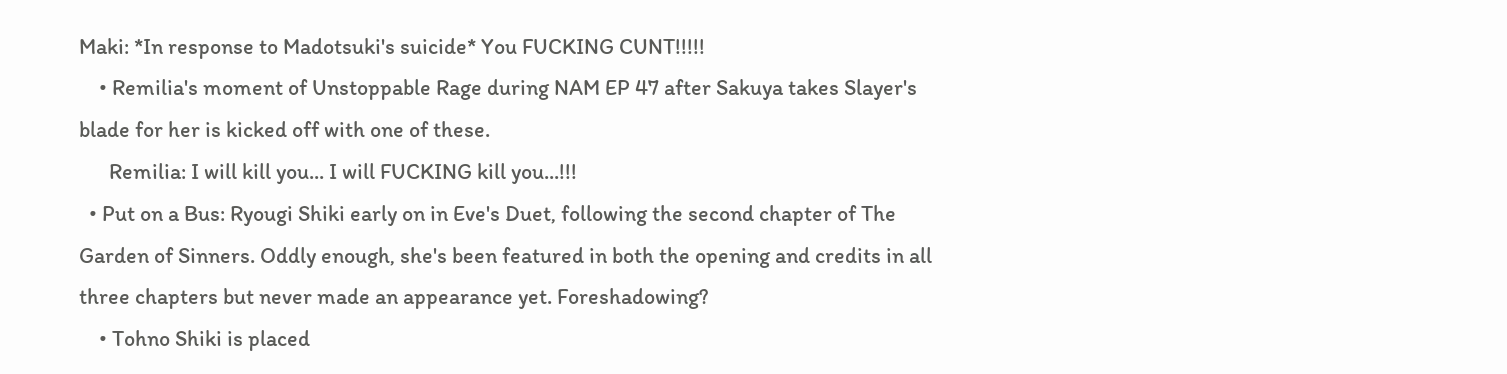Maki: *In response to Madotsuki's suicide* You FUCKING CUNT!!!!!
    • Remilia's moment of Unstoppable Rage during NAM EP 47 after Sakuya takes Slayer's blade for her is kicked off with one of these.
      Remilia: I will kill you... I will FUCKING kill you...!!!
  • Put on a Bus: Ryougi Shiki early on in Eve's Duet, following the second chapter of The Garden of Sinners. Oddly enough, she's been featured in both the opening and credits in all three chapters but never made an appearance yet. Foreshadowing?
    • Tohno Shiki is placed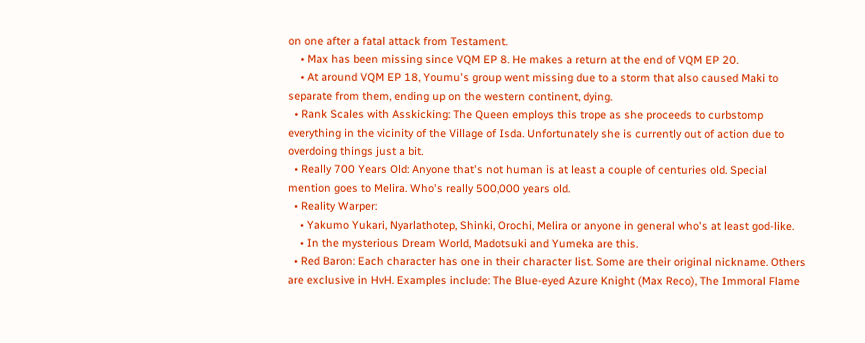on one after a fatal attack from Testament.
    • Max has been missing since VQM EP 8. He makes a return at the end of VQM EP 20.
    • At around VQM EP 18, Youmu's group went missing due to a storm that also caused Maki to separate from them, ending up on the western continent, dying.
  • Rank Scales with Asskicking: The Queen employs this trope as she proceeds to curbstomp everything in the vicinity of the Village of Isda. Unfortunately she is currently out of action due to overdoing things just a bit.
  • Really 700 Years Old: Anyone that's not human is at least a couple of centuries old. Special mention goes to Melira. Who's really 500,000 years old.
  • Reality Warper:
    • Yakumo Yukari, Nyarlathotep, Shinki, Orochi, Melira or anyone in general who's at least god-like.
    • In the mysterious Dream World, Madotsuki and Yumeka are this.
  • Red Baron: Each character has one in their character list. Some are their original nickname. Others are exclusive in HvH. Examples include: The Blue-eyed Azure Knight (Max Reco), The Immoral Flame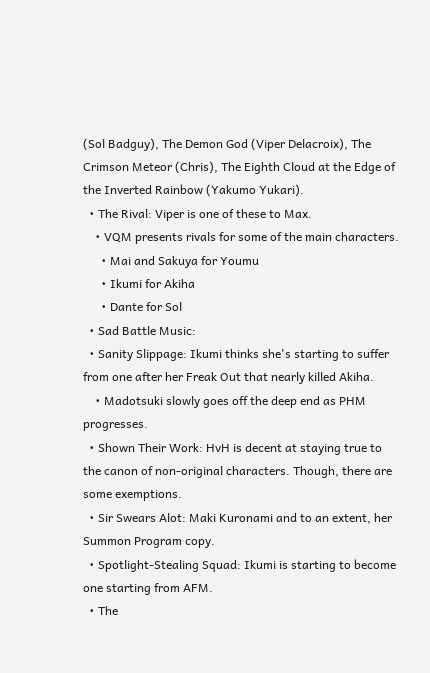(Sol Badguy), The Demon God (Viper Delacroix), The Crimson Meteor (Chris), The Eighth Cloud at the Edge of the Inverted Rainbow (Yakumo Yukari).
  • The Rival: Viper is one of these to Max.
    • VQM presents rivals for some of the main characters.
      • Mai and Sakuya for Youmu
      • Ikumi for Akiha
      • Dante for Sol
  • Sad Battle Music:
  • Sanity Slippage: Ikumi thinks she's starting to suffer from one after her Freak Out that nearly killed Akiha.
    • Madotsuki slowly goes off the deep end as PHM progresses.
  • Shown Their Work: HvH is decent at staying true to the canon of non-original characters. Though, there are some exemptions.
  • Sir Swears Alot: Maki Kuronami and to an extent, her Summon Program copy.
  • Spotlight-Stealing Squad: Ikumi is starting to become one starting from AFM.
  • The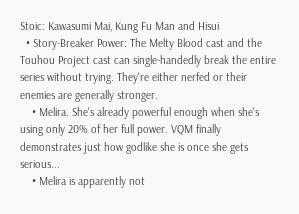Stoic: Kawasumi Mai, Kung Fu Man and Hisui
  • Story-Breaker Power: The Melty Blood cast and the Touhou Project cast can single-handedly break the entire series without trying. They're either nerfed or their enemies are generally stronger.
    • Melira. She's already powerful enough when she's using only 20% of her full power. VQM finally demonstrates just how godlike she is once she gets serious...
    • Melira is apparently not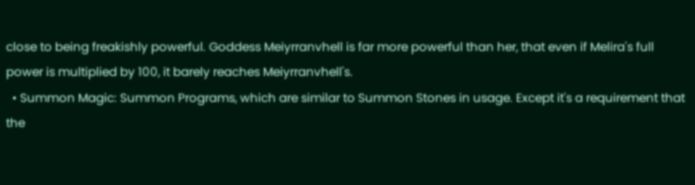close to being freakishly powerful. Goddess Meiyrranvhell is far more powerful than her, that even if Melira's full power is multiplied by 100, it barely reaches Meiyrranvhell's.
  • Summon Magic: Summon Programs, which are similar to Summon Stones in usage. Except it's a requirement that the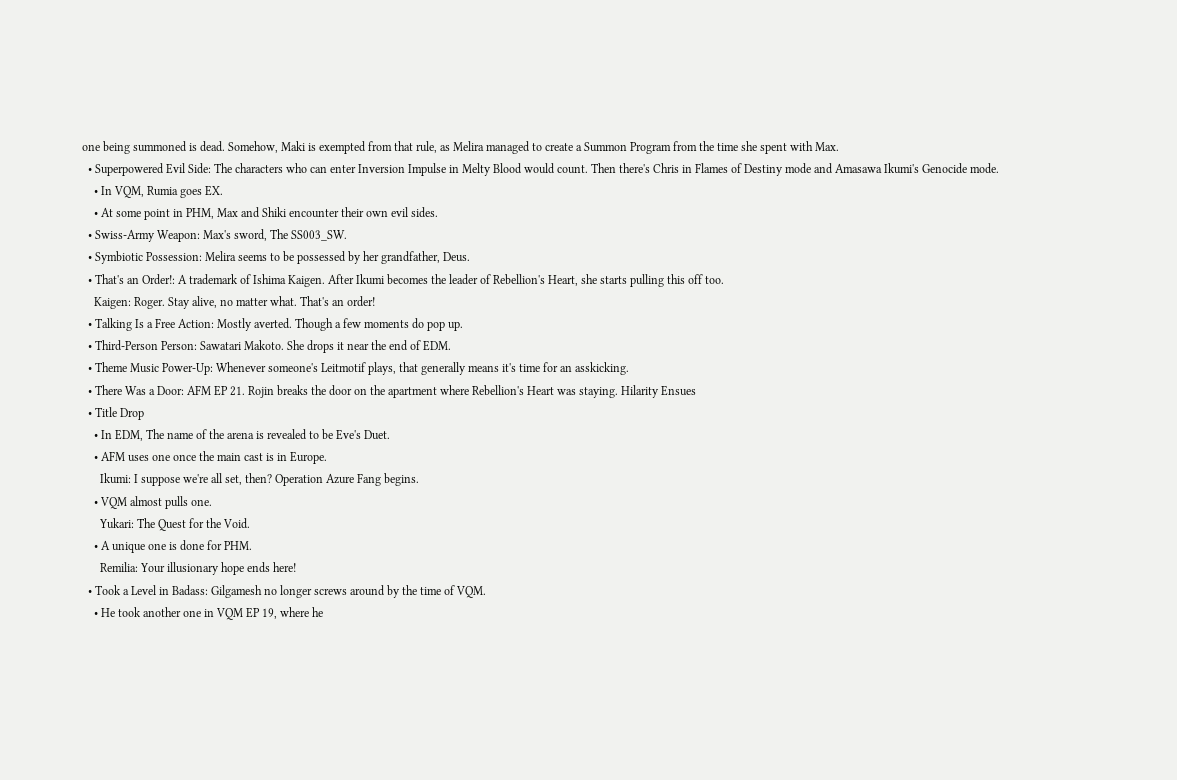one being summoned is dead. Somehow, Maki is exempted from that rule, as Melira managed to create a Summon Program from the time she spent with Max.
  • Superpowered Evil Side: The characters who can enter Inversion Impulse in Melty Blood would count. Then there's Chris in Flames of Destiny mode and Amasawa Ikumi's Genocide mode.
    • In VQM, Rumia goes EX.
    • At some point in PHM, Max and Shiki encounter their own evil sides.
  • Swiss-Army Weapon: Max's sword, The SS003_SW.
  • Symbiotic Possession: Melira seems to be possessed by her grandfather, Deus.
  • That's an Order!: A trademark of Ishima Kaigen. After Ikumi becomes the leader of Rebellion's Heart, she starts pulling this off too.
    Kaigen: Roger. Stay alive, no matter what. That's an order!
  • Talking Is a Free Action: Mostly averted. Though a few moments do pop up.
  • Third-Person Person: Sawatari Makoto. She drops it near the end of EDM.
  • Theme Music Power-Up: Whenever someone's Leitmotif plays, that generally means it's time for an asskicking.
  • There Was a Door: AFM EP 21. Rojin breaks the door on the apartment where Rebellion's Heart was staying. Hilarity Ensues
  • Title Drop
    • In EDM, The name of the arena is revealed to be Eve's Duet.
    • AFM uses one once the main cast is in Europe.
      Ikumi: I suppose we're all set, then? Operation Azure Fang begins.
    • VQM almost pulls one.
      Yukari: The Quest for the Void.
    • A unique one is done for PHM.
      Remilia: Your illusionary hope ends here!
  • Took a Level in Badass: Gilgamesh no longer screws around by the time of VQM.
    • He took another one in VQM EP 19, where he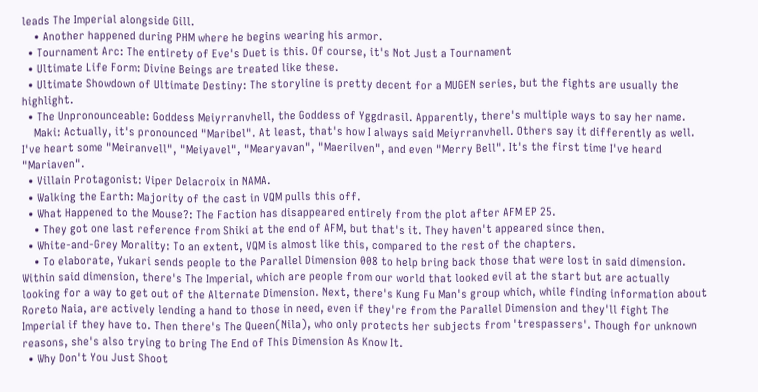leads The Imperial alongside Gill.
    • Another happened during PHM where he begins wearing his armor.
  • Tournament Arc: The entirety of Eve's Duet is this. Of course, it's Not Just a Tournament
  • Ultimate Life Form: Divine Beings are treated like these.
  • Ultimate Showdown of Ultimate Destiny: The storyline is pretty decent for a MUGEN series, but the fights are usually the highlight.
  • The Unpronounceable: Goddess Meiyrranvhell, the Goddess of Yggdrasil. Apparently, there's multiple ways to say her name.
    Maki: Actually, it's pronounced "Maribel". At least, that's how I always said Meiyrranvhell. Others say it differently as well. I've heart some "Meiranvell", "Meiyavel", "Mearyavan", "Maerilven", and even "Merry Bell". It's the first time I've heard "Mariaven".
  • Villain Protagonist: Viper Delacroix in NAMA.
  • Walking the Earth: Majority of the cast in VQM pulls this off.
  • What Happened to the Mouse?: The Faction has disappeared entirely from the plot after AFM EP 25.
    • They got one last reference from Shiki at the end of AFM, but that's it. They haven't appeared since then.
  • White-and-Grey Morality: To an extent, VQM is almost like this, compared to the rest of the chapters.
    • To elaborate, Yukari sends people to the Parallel Dimension 008 to help bring back those that were lost in said dimension. Within said dimension, there's The Imperial, which are people from our world that looked evil at the start but are actually looking for a way to get out of the Alternate Dimension. Next, there's Kung Fu Man's group which, while finding information about Roreto Naia, are actively lending a hand to those in need, even if they're from the Parallel Dimension and they'll fight The Imperial if they have to. Then there's The Queen(Nila), who only protects her subjects from 'trespassers'. Though for unknown reasons, she's also trying to bring The End of This Dimension As Know It.
  • Why Don't You Just Shoot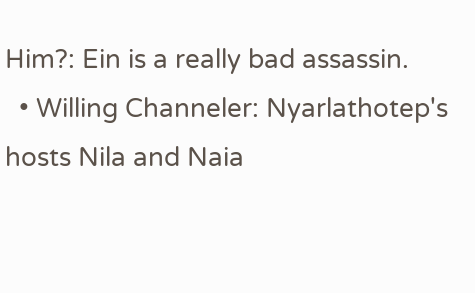Him?: Ein is a really bad assassin.
  • Willing Channeler: Nyarlathotep's hosts Nila and Naia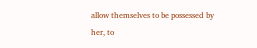allow themselves to be possessed by her, to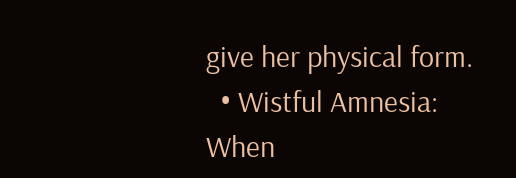give her physical form.
  • Wistful Amnesia: When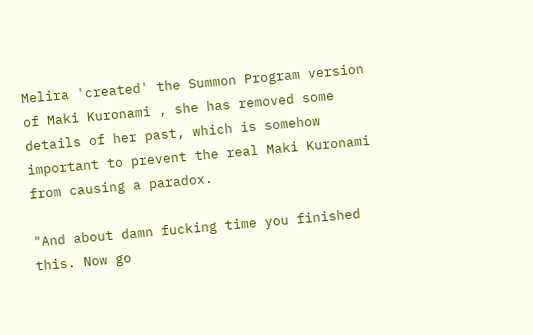Melira 'created' the Summon Program version of Maki Kuronami , she has removed some details of her past, which is somehow important to prevent the real Maki Kuronami from causing a paradox.

"And about damn fucking time you finished this. Now go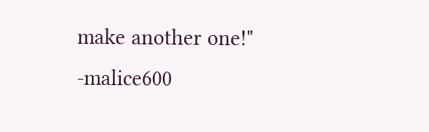make another one!" -malice600